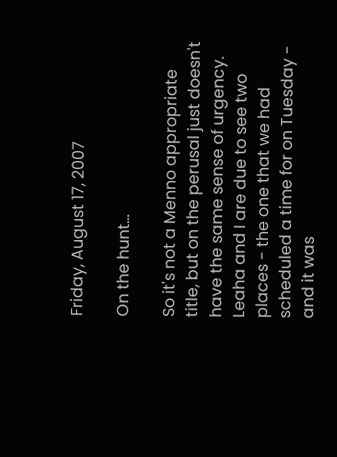Friday, August 17, 2007

On the hunt...

So it's not a Menno appropriate title, but on the perusal just doesn't have the same sense of urgency. Leaha and I are due to see two places - the one that we had scheduled a time for on Tuesday - and it was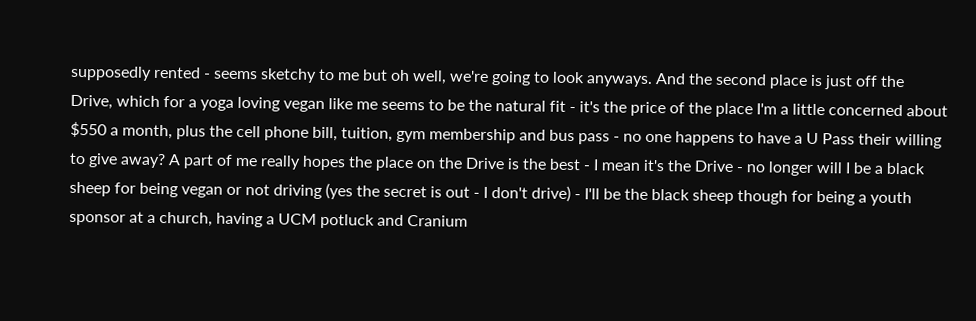supposedly rented - seems sketchy to me but oh well, we're going to look anyways. And the second place is just off the Drive, which for a yoga loving vegan like me seems to be the natural fit - it's the price of the place I'm a little concerned about $550 a month, plus the cell phone bill, tuition, gym membership and bus pass - no one happens to have a U Pass their willing to give away? A part of me really hopes the place on the Drive is the best - I mean it's the Drive - no longer will I be a black sheep for being vegan or not driving (yes the secret is out - I don't drive) - I'll be the black sheep though for being a youth sponsor at a church, having a UCM potluck and Cranium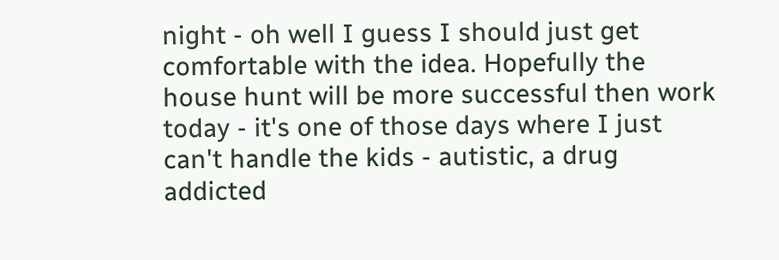night - oh well I guess I should just get comfortable with the idea. Hopefully the house hunt will be more successful then work today - it's one of those days where I just can't handle the kids - autistic, a drug addicted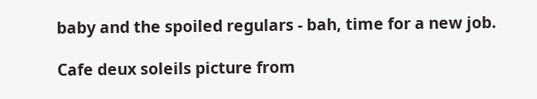baby and the spoiled regulars - bah, time for a new job.

Cafe deux soleils picture from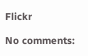Flickr

No comments: